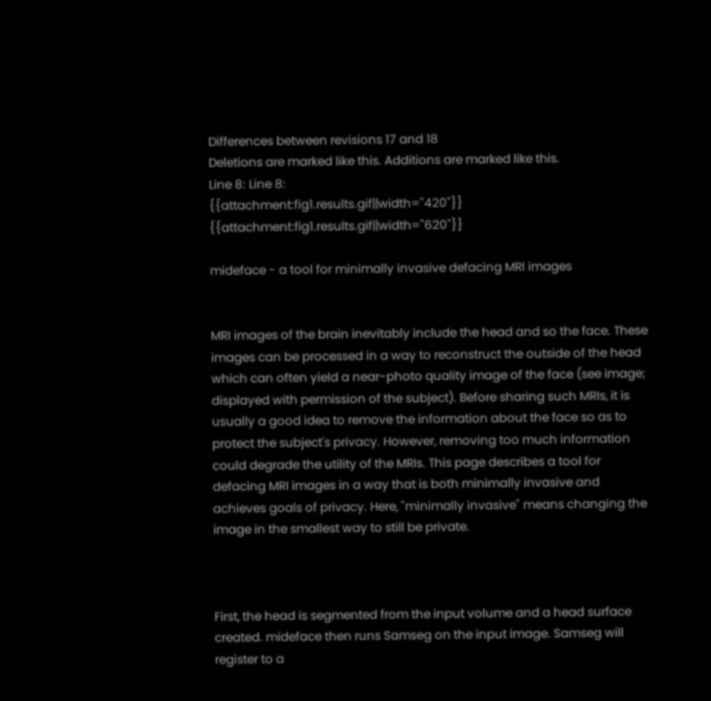Differences between revisions 17 and 18
Deletions are marked like this. Additions are marked like this.
Line 8: Line 8:
{{attachment:fig1.results.gif||width="420"}} {{attachment:fig1.results.gif||width="620"}}

mideface - a tool for minimally invasive defacing MRI images


MRI images of the brain inevitably include the head and so the face. These images can be processed in a way to reconstruct the outside of the head which can often yield a near-photo quality image of the face (see image; displayed with permission of the subject). Before sharing such MRIs, it is usually a good idea to remove the information about the face so as to protect the subject's privacy. However, removing too much information could degrade the utility of the MRIs. This page describes a tool for defacing MRI images in a way that is both minimally invasive and achieves goals of privacy. Here, "minimally invasive" means changing the image in the smallest way to still be private.



First, the head is segmented from the input volume and a head surface created. mideface then runs Samseg on the input image. Samseg will register to a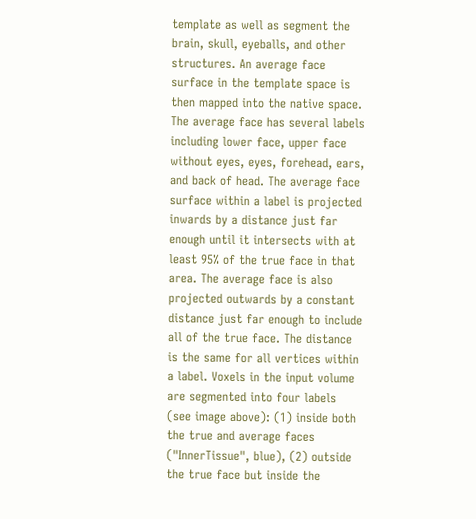template as well as segment the brain, skull, eyeballs, and other structures. An average face surface in the template space is then mapped into the native space. The average face has several labels including lower face, upper face without eyes, eyes, forehead, ears, and back of head. The average face surface within a label is projected inwards by a distance just far enough until it intersects with at least 95% of the true face in that area. The average face is also projected outwards by a constant distance just far enough to include all of the true face. The distance is the same for all vertices within a label. Voxels in the input volume are segmented into four labels (see image above): (1) inside both the true and average faces ("InnerTissue", blue), (2) outside the true face but inside the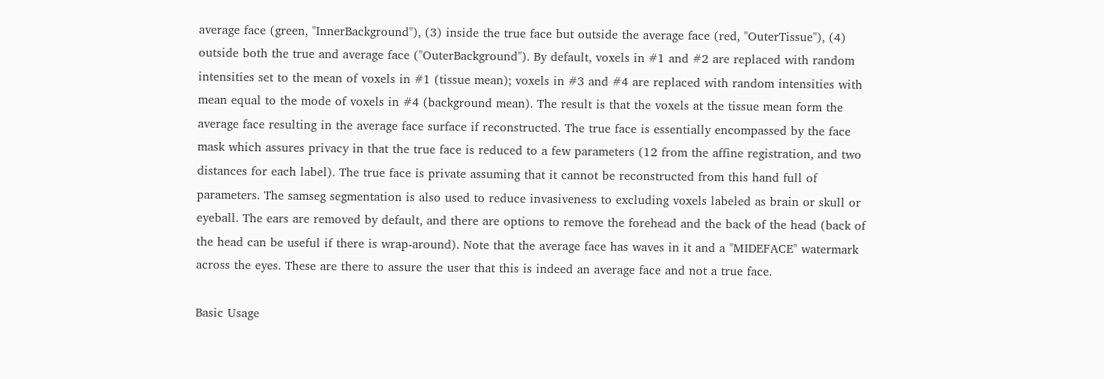average face (green, "InnerBackground"), (3) inside the true face but outside the average face (red, "OuterTissue"), (4) outside both the true and average face ("OuterBackground"). By default, voxels in #1 and #2 are replaced with random intensities set to the mean of voxels in #1 (tissue mean); voxels in #3 and #4 are replaced with random intensities with mean equal to the mode of voxels in #4 (background mean). The result is that the voxels at the tissue mean form the average face resulting in the average face surface if reconstructed. The true face is essentially encompassed by the face mask which assures privacy in that the true face is reduced to a few parameters (12 from the affine registration, and two distances for each label). The true face is private assuming that it cannot be reconstructed from this hand full of parameters. The samseg segmentation is also used to reduce invasiveness to excluding voxels labeled as brain or skull or eyeball. The ears are removed by default, and there are options to remove the forehead and the back of the head (back of the head can be useful if there is wrap-around). Note that the average face has waves in it and a "MIDEFACE" watermark across the eyes. These are there to assure the user that this is indeed an average face and not a true face.

Basic Usage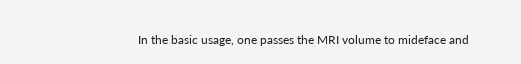In the basic usage, one passes the MRI volume to mideface and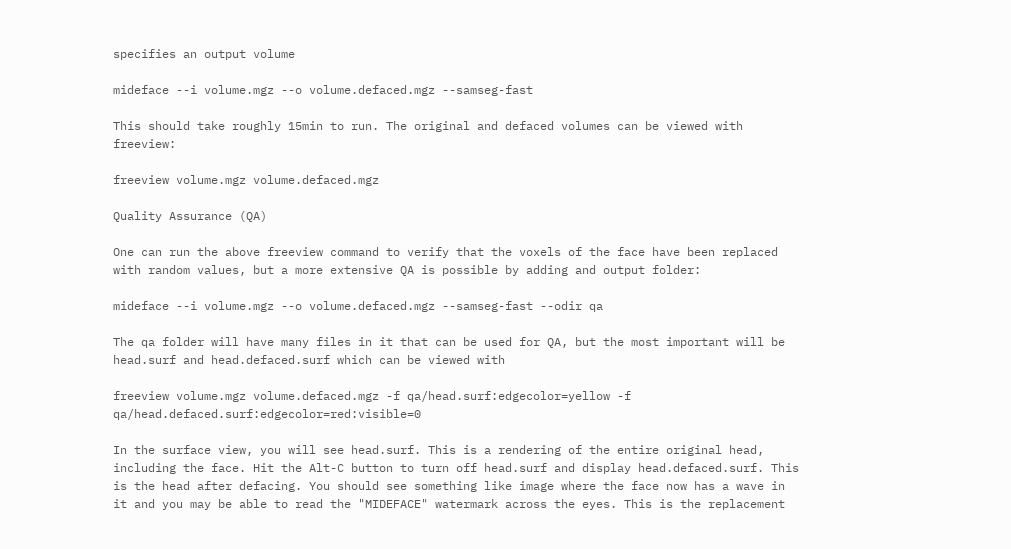specifies an output volume

mideface --i volume.mgz --o volume.defaced.mgz --samseg-fast

This should take roughly 15min to run. The original and defaced volumes can be viewed with freeview:

freeview volume.mgz volume.defaced.mgz

Quality Assurance (QA)

One can run the above freeview command to verify that the voxels of the face have been replaced with random values, but a more extensive QA is possible by adding and output folder:

mideface --i volume.mgz --o volume.defaced.mgz --samseg-fast --odir qa

The qa folder will have many files in it that can be used for QA, but the most important will be head.surf and head.defaced.surf which can be viewed with

freeview volume.mgz volume.defaced.mgz -f qa/head.surf:edgecolor=yellow -f qa/head.defaced.surf:edgecolor=red:visible=0

In the surface view, you will see head.surf. This is a rendering of the entire original head, including the face. Hit the Alt-C button to turn off head.surf and display head.defaced.surf. This is the head after defacing. You should see something like image where the face now has a wave in it and you may be able to read the "MIDEFACE" watermark across the eyes. This is the replacement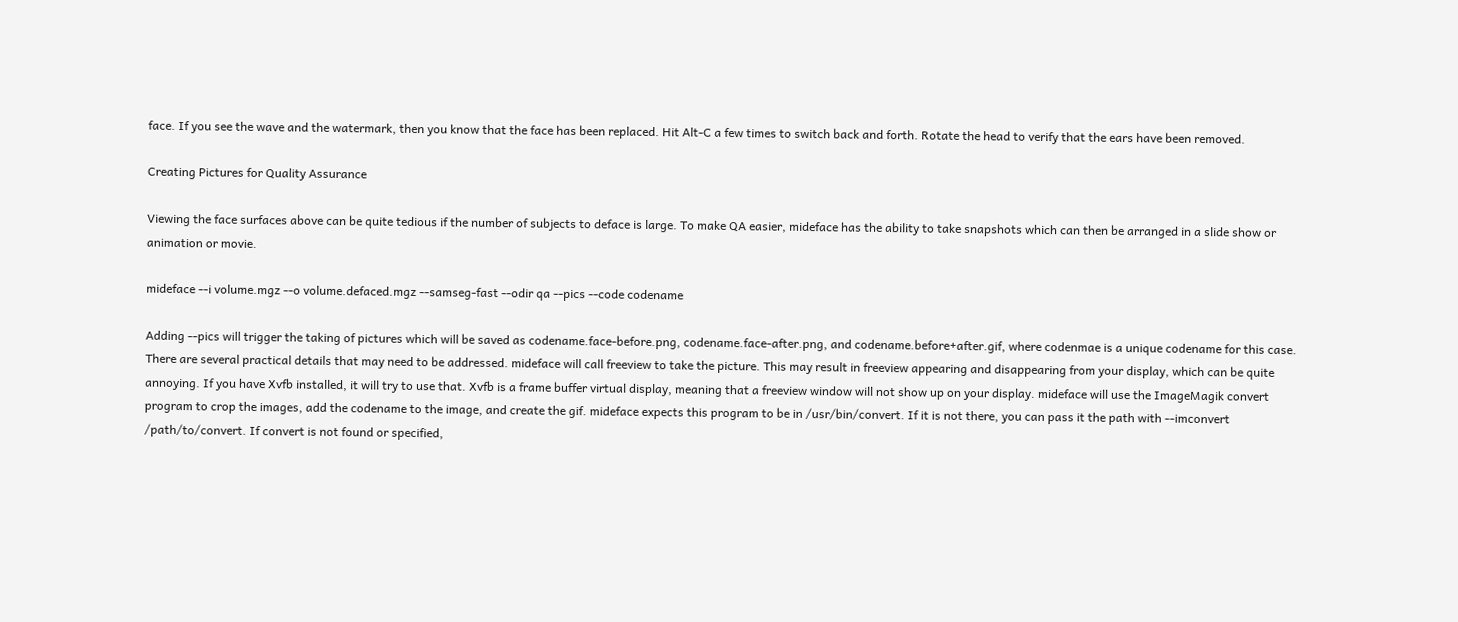face. If you see the wave and the watermark, then you know that the face has been replaced. Hit Alt-C a few times to switch back and forth. Rotate the head to verify that the ears have been removed.

Creating Pictures for Quality Assurance

Viewing the face surfaces above can be quite tedious if the number of subjects to deface is large. To make QA easier, mideface has the ability to take snapshots which can then be arranged in a slide show or animation or movie.

mideface --i volume.mgz --o volume.defaced.mgz --samseg-fast --odir qa --pics --code codename

Adding --pics will trigger the taking of pictures which will be saved as codename.face-before.png, codename.face-after.png, and codename.before+after.gif, where codenmae is a unique codename for this case. There are several practical details that may need to be addressed. mideface will call freeview to take the picture. This may result in freeview appearing and disappearing from your display, which can be quite annoying. If you have Xvfb installed, it will try to use that. Xvfb is a frame buffer virtual display, meaning that a freeview window will not show up on your display. mideface will use the ImageMagik convert program to crop the images, add the codename to the image, and create the gif. mideface expects this program to be in /usr/bin/convert. If it is not there, you can pass it the path with --imconvert /path/to/convert. If convert is not found or specified,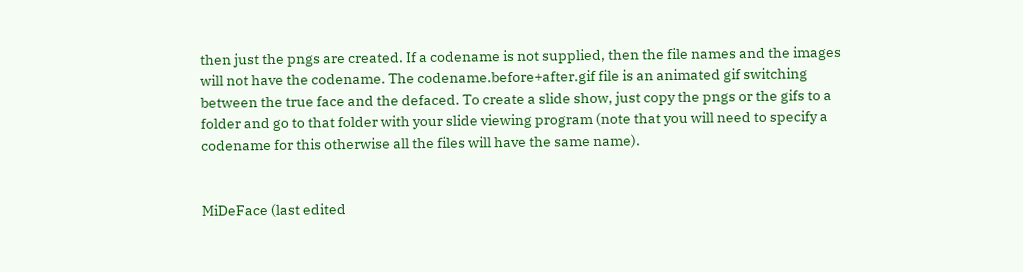then just the pngs are created. If a codename is not supplied, then the file names and the images will not have the codename. The codename.before+after.gif file is an animated gif switching between the true face and the defaced. To create a slide show, just copy the pngs or the gifs to a folder and go to that folder with your slide viewing program (note that you will need to specify a codename for this otherwise all the files will have the same name).


MiDeFace (last edited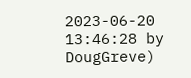2023-06-20 13:46:28 by DougGreve)